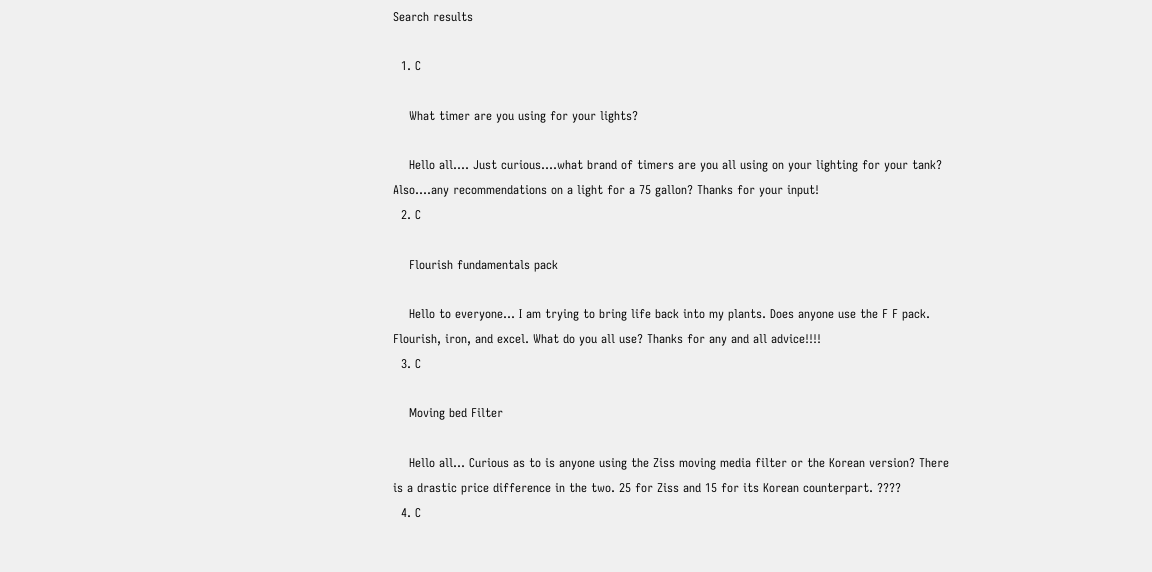Search results

  1. C

    What timer are you using for your lights?

    Hello all.... Just curious....what brand of timers are you all using on your lighting for your tank? Also....any recommendations on a light for a 75 gallon? Thanks for your input!
  2. C

    Flourish fundamentals pack

    Hello to everyone... I am trying to bring life back into my plants. Does anyone use the F F pack. Flourish, iron, and excel. What do you all use? Thanks for any and all advice!!!!
  3. C

    Moving bed Filter

    Hello all... Curious as to is anyone using the Ziss moving media filter or the Korean version? There is a drastic price difference in the two. 25 for Ziss and 15 for its Korean counterpart. ????
  4. C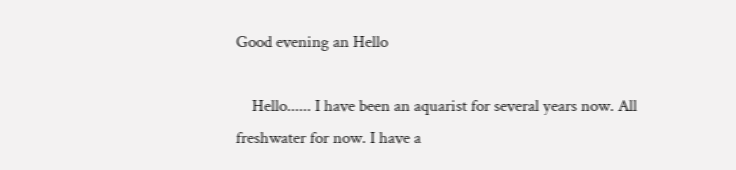Good evening an Hello

    Hello...... I have been an aquarist for several years now. All freshwater for now. I have a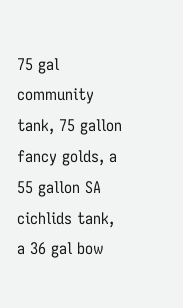75 gal community tank, 75 gallon fancy golds, a 55 gallon SA cichlids tank, a 36 gal bow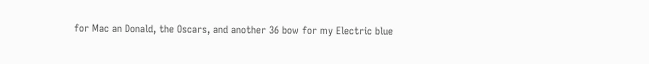for Mac an Donald, the Oscars, and another 36 bow for my Electric blue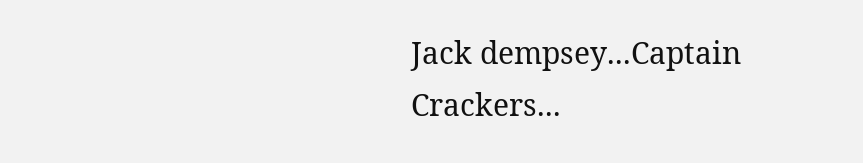Jack dempsey...Captain Crackers...